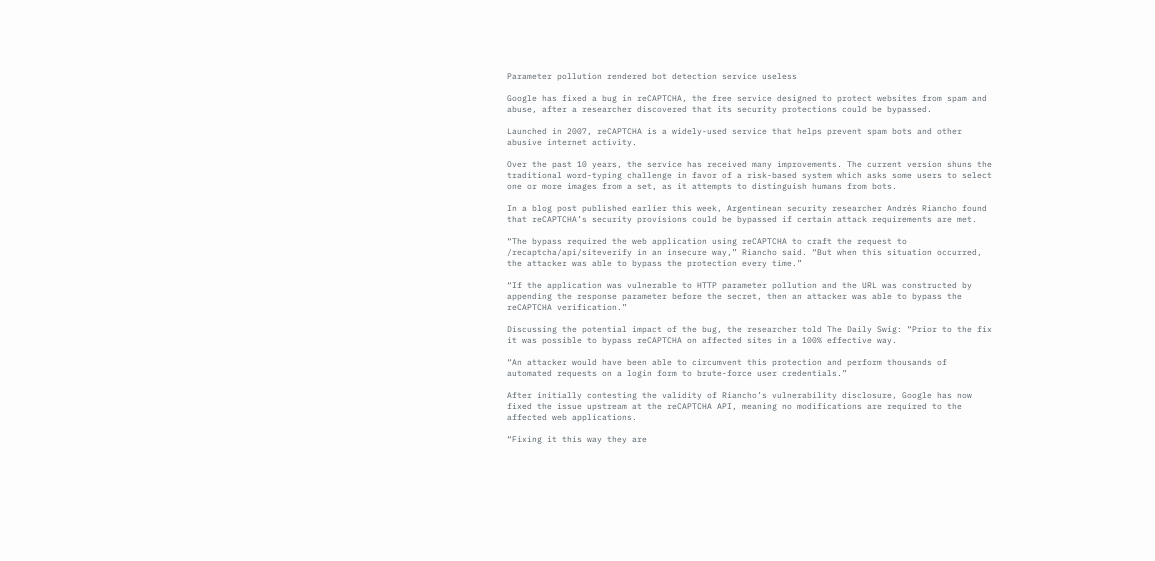Parameter pollution rendered bot detection service useless

Google has fixed a bug in reCAPTCHA, the free service designed to protect websites from spam and abuse, after a researcher discovered that its security protections could be bypassed.

Launched in 2007, reCAPTCHA is a widely-used service that helps prevent spam bots and other abusive internet activity.

Over the past 10 years, the service has received many improvements. The current version shuns the traditional word-typing challenge in favor of a risk-based system which asks some users to select one or more images from a set, as it attempts to distinguish humans from bots.

In a blog post published earlier this week, Argentinean security researcher Andrés Riancho found that reCAPTCHA’s security provisions could be bypassed if certain attack requirements are met.

“The bypass required the web application using reCAPTCHA to craft the request to /recaptcha/api/siteverify in an insecure way,” Riancho said. “But when this situation occurred, the attacker was able to bypass the protection every time.”

“If the application was vulnerable to HTTP parameter pollution and the URL was constructed by appending the response parameter before the secret, then an attacker was able to bypass the reCAPTCHA verification.”

Discussing the potential impact of the bug, the researcher told The Daily Swig: “Prior to the fix it was possible to bypass reCAPTCHA on affected sites in a 100% effective way.

“An attacker would have been able to circumvent this protection and perform thousands of automated requests on a login form to brute-force user credentials.”

After initially contesting the validity of Riancho’s vulnerability disclosure, Google has now fixed the issue upstream at the reCAPTCHA API, meaning no modifications are required to the affected web applications.

“Fixing it this way they are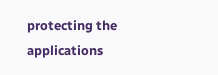protecting the applications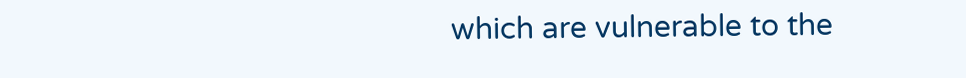which are vulnerable to the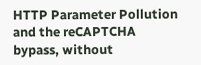HTTP Parameter Pollution and the reCAPTCHA bypass, without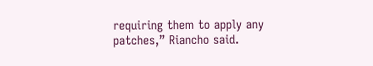requiring them to apply any patches,” Riancho said.